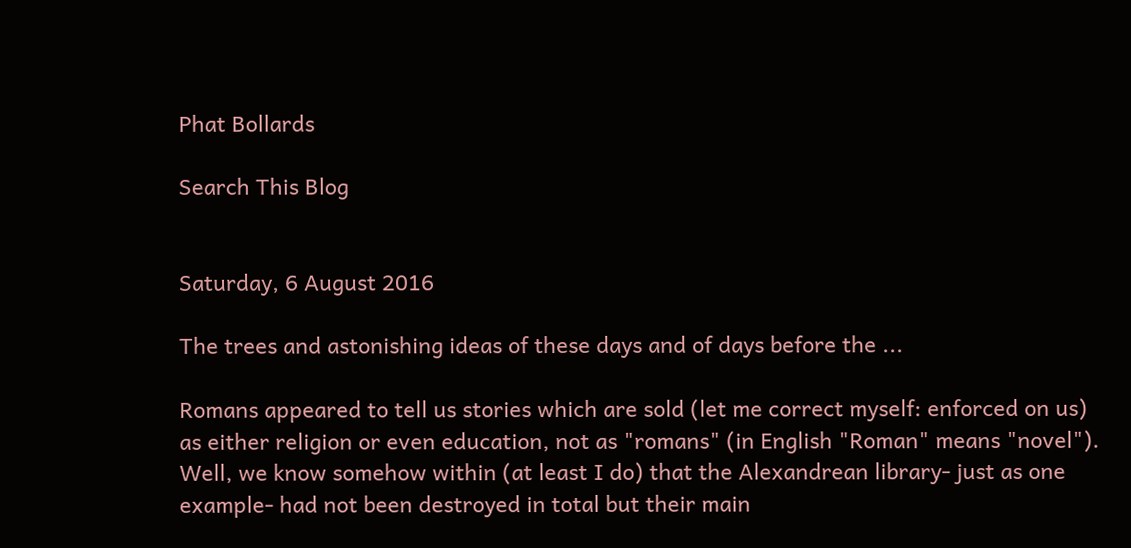Phat Bollards

Search This Blog


Saturday, 6 August 2016

The trees and astonishing ideas of these days and of days before the ...

Romans appeared to tell us stories which are sold (let me correct myself: enforced on us) as either religion or even education, not as "romans" (in English "Roman" means "novel"). Well, we know somehow within (at least I do) that the Alexandrean library- just as one example- had not been destroyed in total but their main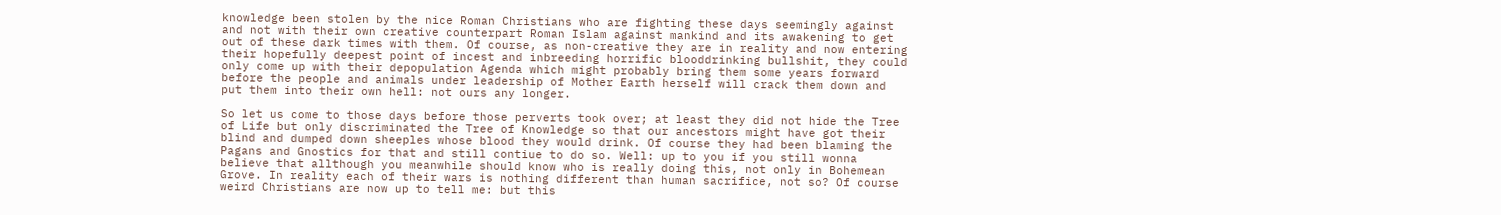knowledge been stolen by the nice Roman Christians who are fighting these days seemingly against and not with their own creative counterpart Roman Islam against mankind and its awakening to get out of these dark times with them. Of course, as non-creative they are in reality and now entering their hopefully deepest point of incest and inbreeding horrific blooddrinking bullshit, they could only come up with their depopulation Agenda which might probably bring them some years forward before the people and animals under leadership of Mother Earth herself will crack them down and put them into their own hell: not ours any longer.

So let us come to those days before those perverts took over; at least they did not hide the Tree of Life but only discriminated the Tree of Knowledge so that our ancestors might have got their blind and dumped down sheeples whose blood they would drink. Of course they had been blaming the Pagans and Gnostics for that and still contiue to do so. Well: up to you if you still wonna believe that allthough you meanwhile should know who is really doing this, not only in Bohemean Grove. In reality each of their wars is nothing different than human sacrifice, not so? Of course weird Christians are now up to tell me: but this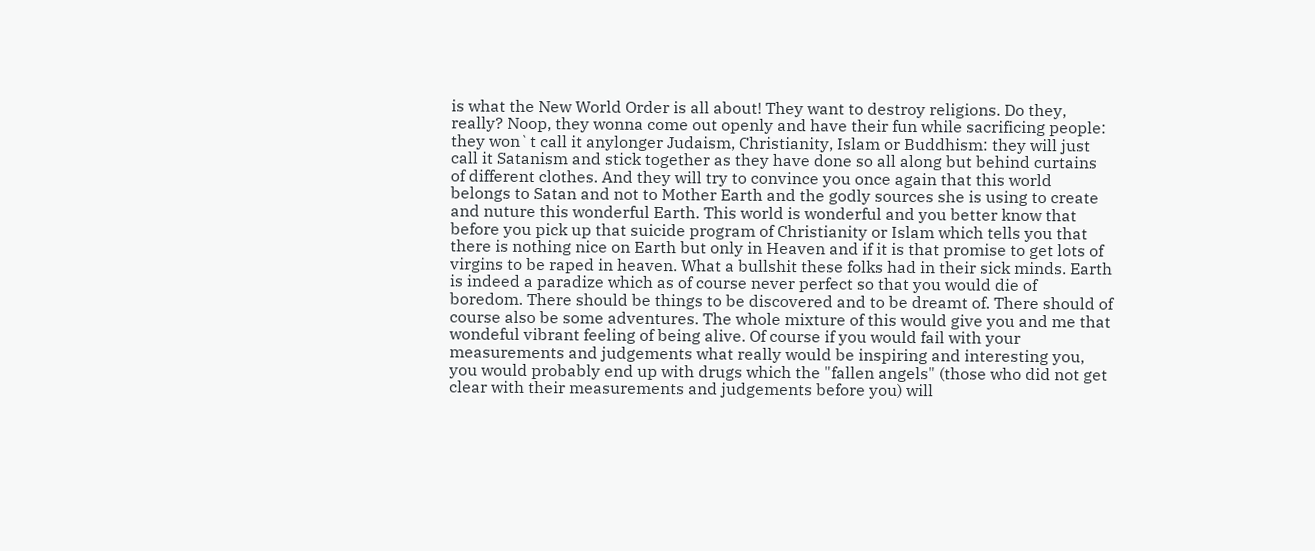is what the New World Order is all about! They want to destroy religions. Do they, really? Noop, they wonna come out openly and have their fun while sacrificing people: they won`t call it anylonger Judaism, Christianity, Islam or Buddhism: they will just call it Satanism and stick together as they have done so all along but behind curtains of different clothes. And they will try to convince you once again that this world belongs to Satan and not to Mother Earth and the godly sources she is using to create and nuture this wonderful Earth. This world is wonderful and you better know that before you pick up that suicide program of Christianity or Islam which tells you that there is nothing nice on Earth but only in Heaven and if it is that promise to get lots of virgins to be raped in heaven. What a bullshit these folks had in their sick minds. Earth is indeed a paradize which as of course never perfect so that you would die of boredom. There should be things to be discovered and to be dreamt of. There should of course also be some adventures. The whole mixture of this would give you and me that wondeful vibrant feeling of being alive. Of course if you would fail with your measurements and judgements what really would be inspiring and interesting you, you would probably end up with drugs which the "fallen angels" (those who did not get clear with their measurements and judgements before you) will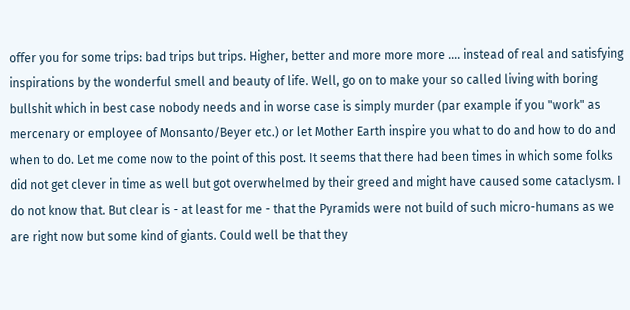offer you for some trips: bad trips but trips. Higher, better and more more more .... instead of real and satisfying inspirations by the wonderful smell and beauty of life. Well, go on to make your so called living with boring bullshit which in best case nobody needs and in worse case is simply murder (par example if you "work" as mercenary or employee of Monsanto/Beyer etc.) or let Mother Earth inspire you what to do and how to do and when to do. Let me come now to the point of this post. It seems that there had been times in which some folks did not get clever in time as well but got overwhelmed by their greed and might have caused some cataclysm. I do not know that. But clear is - at least for me - that the Pyramids were not build of such micro-humans as we are right now but some kind of giants. Could well be that they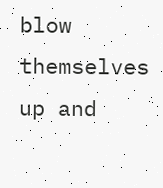blow themselves up and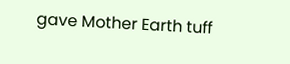gave Mother Earth tuff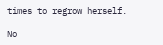times to regrow herself.

No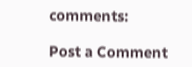comments:

Post a Comment